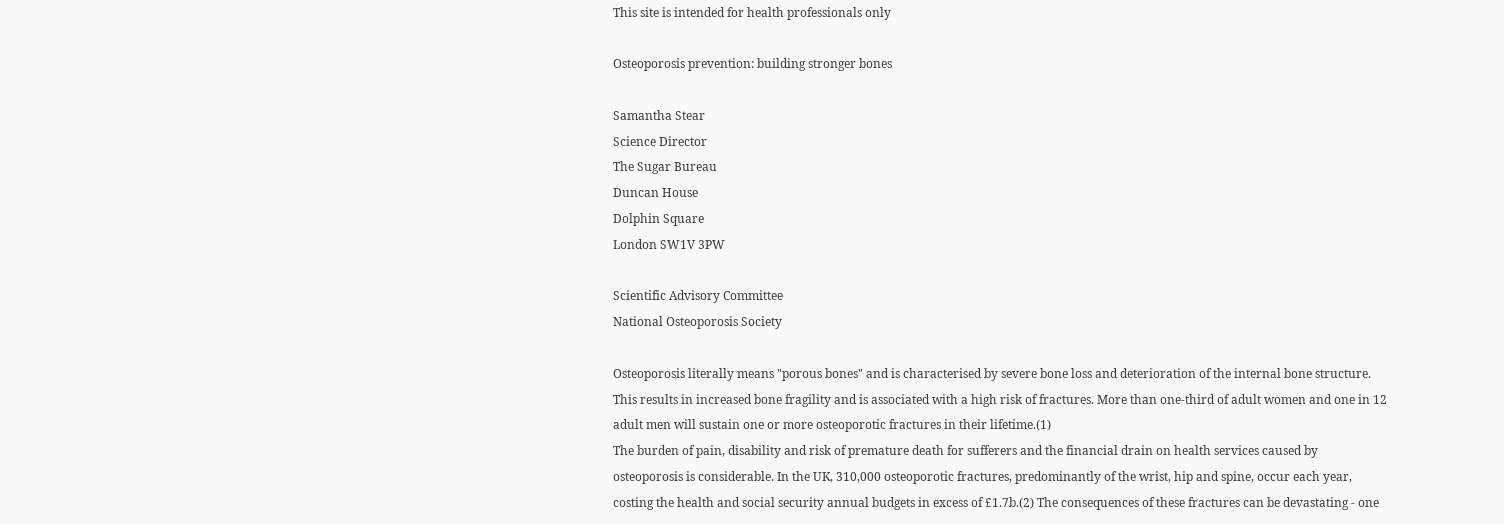This site is intended for health professionals only

Osteoporosis prevention: building stronger bones

Samantha Stear
Science Director
The Sugar Bureau
Duncan House
Dolphin Square
London SW1V 3PW

Scientific Advisory Committee
National Osteoporosis Society

Osteoporosis literally means "porous bones" and is characterised by severe bone loss and deterioration of the internal bone structure. This results in increased bone fragility and is associated with a high risk of fractures. More than one-third of adult women and one in 12 adult men will sustain one or more osteoporotic fractures in their lifetime.(1)
The burden of pain, disability and risk of premature death for sufferers and the financial drain on health services caused by osteoporosis is considerable. In the UK, 310,000 osteoporotic fractures, predominantly of the wrist, hip and spine, occur each year, costing the health and social security annual budgets in excess of £1.7b.(2) The consequences of these fractures can be devastating - one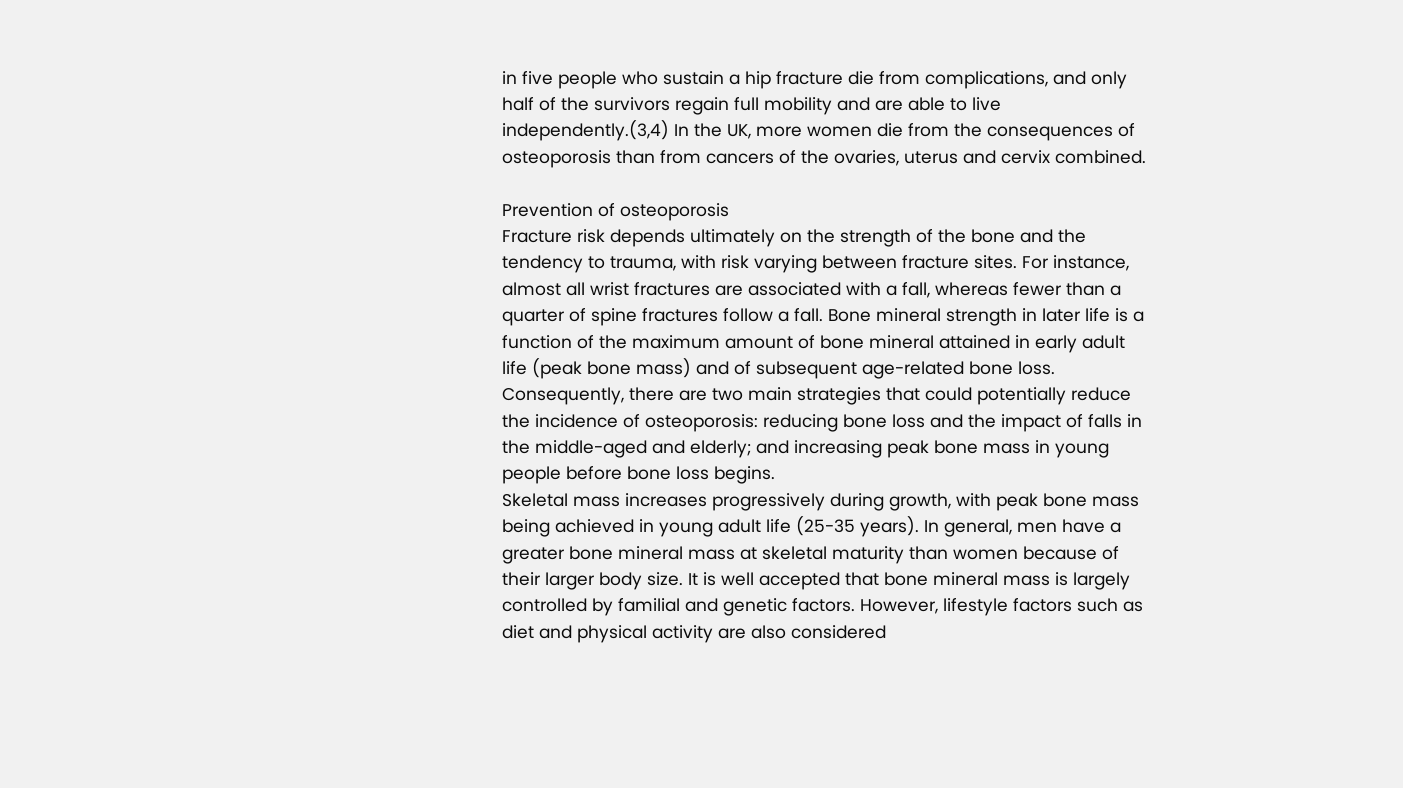in five people who sustain a hip fracture die from complications, and only half of the survivors regain full mobility and are able to live independently.(3,4) In the UK, more women die from the consequences of osteoporosis than from cancers of the ovaries, uterus and cervix combined.

Prevention of osteoporosis
Fracture risk depends ultimately on the strength of the bone and the tendency to trauma, with risk varying between fracture sites. For instance, almost all wrist fractures are associated with a fall, whereas fewer than a quarter of spine fractures follow a fall. Bone mineral strength in later life is a function of the maximum amount of bone mineral attained in early adult life (peak bone mass) and of subsequent age-related bone loss. Consequently, there are two main strategies that could potentially reduce the incidence of osteoporosis: reducing bone loss and the impact of falls in the middle-aged and elderly; and increasing peak bone mass in young people before bone loss begins.
Skeletal mass increases progressively during growth, with peak bone mass being achieved in young adult life (25-35 years). In general, men have a greater bone mineral mass at skeletal maturity than women because of their larger body size. It is well accepted that bone mineral mass is largely controlled by familial and genetic factors. However, lifestyle factors such as diet and physical activity are also considered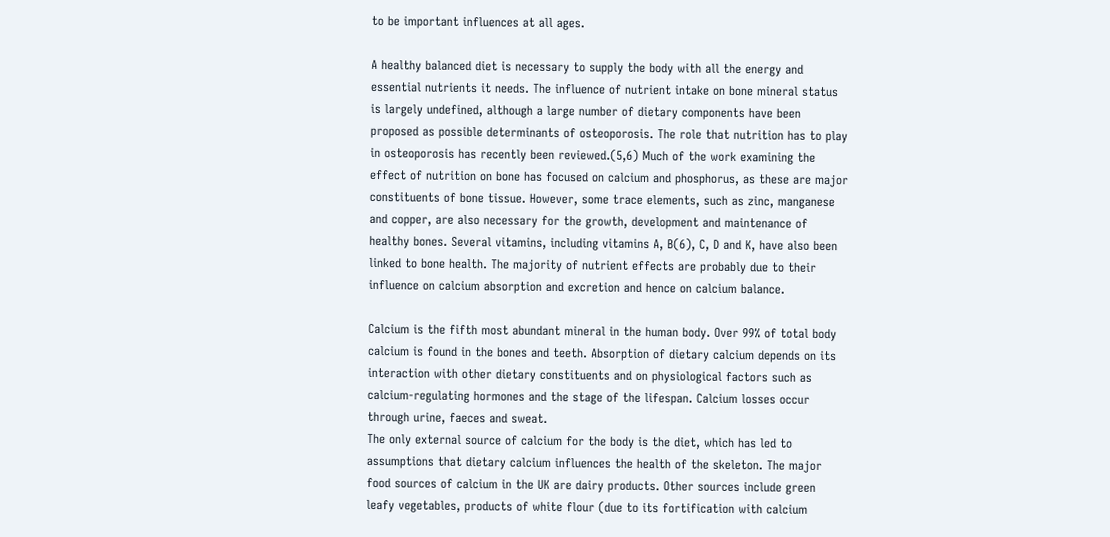to be important influences at all ages.

A healthy balanced diet is necessary to supply the body with all the energy and essential nutrients it needs. The influence of nutrient intake on bone mineral status is largely undefined, although a large number of dietary components have been proposed as possible determinants of osteoporosis. The role that nutrition has to play in osteoporosis has recently been reviewed.(5,6) Much of the work examining the effect of nutrition on bone has focused on calcium and phosphorus, as these are major constituents of bone tissue. However, some trace elements, such as zinc, manganese and copper, are also necessary for the growth, development and maintenance of healthy bones. Several vitamins, including vitamins A, B(6), C, D and K, have also been linked to bone health. The majority of nutrient effects are probably due to their influence on calcium absorption and excretion and hence on calcium balance.

Calcium is the fifth most abundant mineral in the human body. Over 99% of total body calcium is found in the bones and teeth. Absorption of dietary calcium depends on its interaction with other dietary constituents and on physiological factors such as calcium-regulating hormones and the stage of the lifespan. Calcium losses occur through urine, faeces and sweat.
The only external source of calcium for the body is the diet, which has led to assumptions that dietary calcium influences the health of the skeleton. The major food sources of calcium in the UK are dairy products. Other sources include green leafy vegetables, products of white flour (due to its fortification with calcium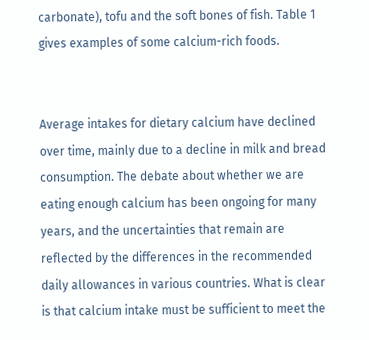carbonate), tofu and the soft bones of fish. Table 1 gives examples of some calcium-rich foods.


Average intakes for dietary calcium have declined over time, mainly due to a decline in milk and bread consumption. The debate about whether we are eating enough calcium has been ongoing for many years, and the uncertainties that remain are reflected by the differences in the recommended daily allowances in various countries. What is clear is that calcium intake must be sufficient to meet the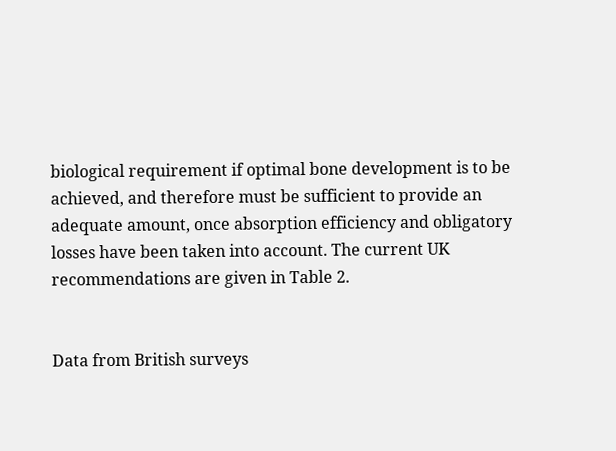biological requirement if optimal bone development is to be achieved, and therefore must be sufficient to provide an adequate amount, once absorption efficiency and obligatory losses have been taken into account. The current UK recommendations are given in Table 2.


Data from British surveys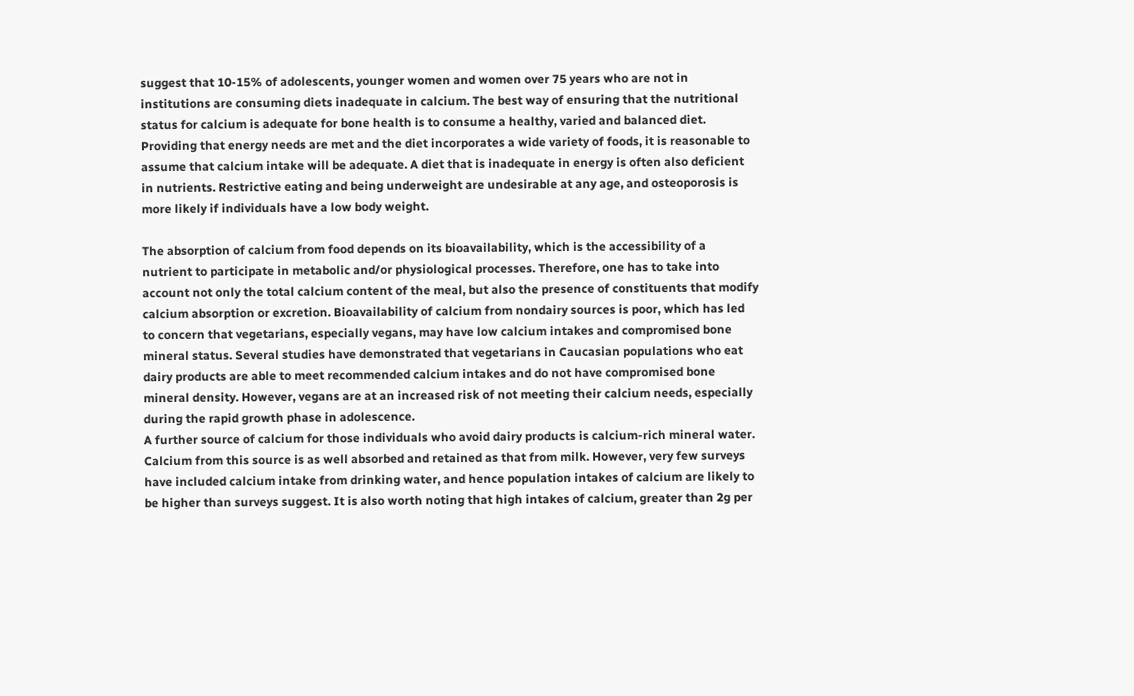suggest that 10-15% of adolescents, younger women and women over 75 years who are not in institutions are consuming diets inadequate in calcium. The best way of ensuring that the nutritional status for calcium is adequate for bone health is to consume a healthy, varied and balanced diet. Providing that energy needs are met and the diet incorporates a wide variety of foods, it is reasonable to assume that calcium intake will be adequate. A diet that is inadequate in energy is often also deficient in nutrients. Restrictive eating and being underweight are undesirable at any age, and osteoporosis is more likely if individuals have a low body weight.

The absorption of calcium from food depends on its bioavailability, which is the accessibility of a nutrient to participate in metabolic and/or physiological processes. Therefore, one has to take into account not only the total calcium content of the meal, but also the presence of constituents that modify calcium absorption or excretion. Bioavailability of calcium from nondairy sources is poor, which has led to concern that vegetarians, especially vegans, may have low calcium intakes and compromised bone mineral status. Several studies have demonstrated that vegetarians in Caucasian populations who eat dairy products are able to meet recommended calcium intakes and do not have compromised bone mineral density. However, vegans are at an increased risk of not meeting their calcium needs, especially during the rapid growth phase in adolescence.
A further source of calcium for those individuals who avoid dairy products is calcium-rich mineral water. Calcium from this source is as well absorbed and retained as that from milk. However, very few surveys have included calcium intake from drinking water, and hence population intakes of calcium are likely to be higher than surveys suggest. It is also worth noting that high intakes of calcium, greater than 2g per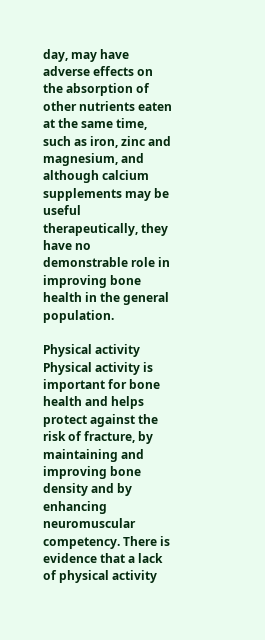day, may have adverse effects on the absorption of other nutrients eaten at the same time, such as iron, zinc and magnesium, and although calcium supplements may be useful therapeutically, they have no demonstrable role in improving bone health in the general population.

Physical activity
Physical activity is important for bone health and helps protect against the risk of fracture, by maintaining and improving bone density and by enhancing neuromuscular competency. There is evidence that a lack of physical activity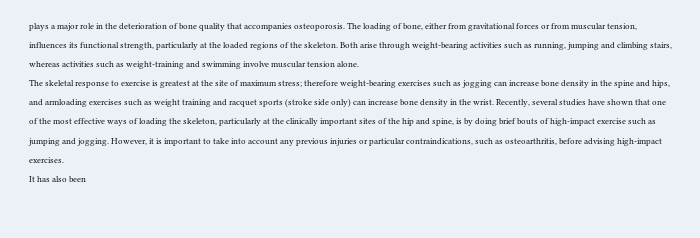plays a major role in the deterioration of bone quality that accompanies osteoporosis. The loading of bone, either from gravitational forces or from muscular tension, influences its functional strength, particularly at the loaded regions of the skeleton. Both arise through weight-bearing activities such as running, jumping and climbing stairs, whereas activities such as weight-training and swimming involve muscular tension alone.
The skeletal response to exercise is greatest at the site of maximum stress; therefore weight-bearing exercises such as jogging can increase bone density in the spine and hips, and armloading exercises such as weight training and racquet sports (stroke side only) can increase bone density in the wrist. Recently, several studies have shown that one of the most effective ways of loading the skeleton, particularly at the clinically important sites of the hip and spine, is by doing brief bouts of high-impact exercise such as jumping and jogging. However, it is important to take into account any previous injuries or particular contraindications, such as osteoarthritis, before advising high-impact exercises.
It has also been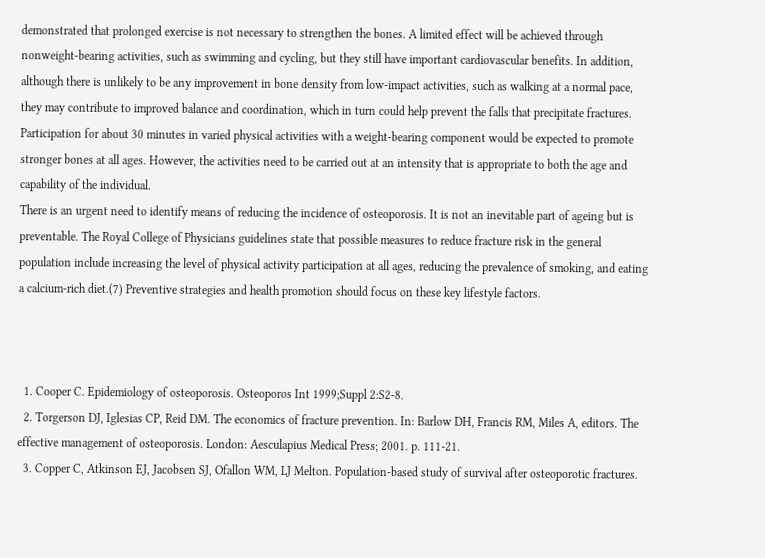demonstrated that prolonged exercise is not necessary to strengthen the bones. A limited effect will be achieved through nonweight-bearing activities, such as swimming and cycling, but they still have important cardiovascular benefits. In addition, although there is unlikely to be any improvement in bone density from low-impact activities, such as walking at a normal pace, they may contribute to improved balance and coordination, which in turn could help prevent the falls that precipitate fractures.
Participation for about 30 minutes in varied physical activities with a weight-bearing component would be expected to promote stronger bones at all ages. However, the activities need to be carried out at an intensity that is appropriate to both the age and capability of the individual.
There is an urgent need to identify means of reducing the incidence of osteoporosis. It is not an inevitable part of ageing but is preventable. The Royal College of Physicians guidelines state that possible measures to reduce fracture risk in the general population include increasing the level of physical activity participation at all ages, reducing the prevalence of smoking, and eating a calcium-rich diet.(7) Preventive strategies and health promotion should focus on these key lifestyle factors.



  1. Cooper C. Epidemiology of osteoporosis. Osteoporos Int 1999;Suppl 2:S2-8.
  2. Torgerson DJ, Iglesias CP, Reid DM. The economics of fracture prevention. In: Barlow DH, Francis RM, Miles A, editors. The effective management of osteoporosis. London: Aesculapius Medical Press; 2001. p. 111-21.
  3. Copper C, Atkinson EJ, Jacobsen SJ, Ofallon WM, LJ Melton. Population-based study of survival after osteoporotic fractures.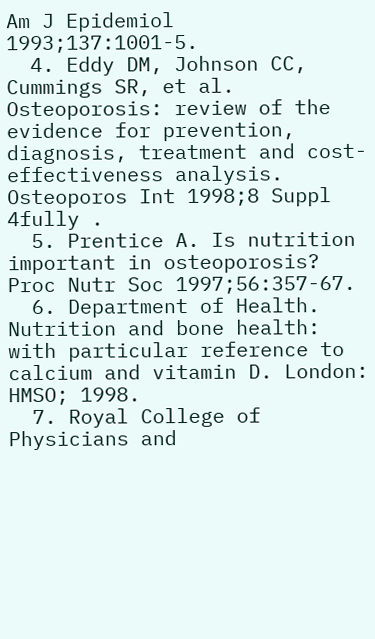Am J Epidemiol 1993;137:1001-5.
  4. Eddy DM, Johnson CC, Cummings SR, et al. Osteoporosis: review of the evidence for prevention, diagnosis, treatment and cost-effectiveness analysis. Osteoporos Int 1998;8 Suppl 4fully .
  5. Prentice A. Is nutrition important in osteoporosis? Proc Nutr Soc 1997;56:357-67.
  6. Department of Health. Nutrition and bone health: with particular reference to calcium and vitamin D. London: HMSO; 1998.
  7. Royal College of Physicians and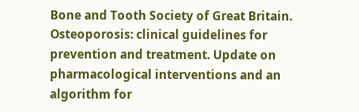Bone and Tooth Society of Great Britain. Osteoporosis: clinical guidelines for prevention and treatment. Update on pharmacological interventions and an algorithm for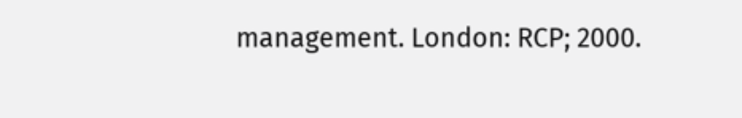management. London: RCP; 2000.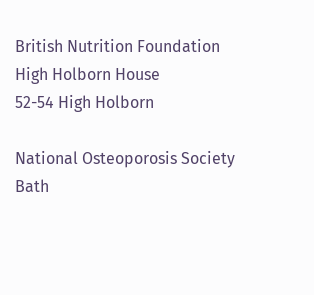British Nutrition Foundation
High Holborn House
52-54 High Holborn

National Osteoporosis Society
Bath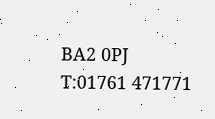BA2 0PJ
T:01761 471771